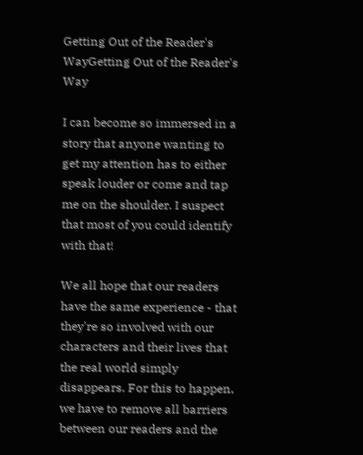Getting Out of the Reader's WayGetting Out of the Reader's Way

I can become so immersed in a story that anyone wanting to get my attention has to either speak louder or come and tap me on the shoulder. I suspect that most of you could identify with that!

We all hope that our readers have the same experience - that they're so involved with our characters and their lives that the real world simply disappears. For this to happen, we have to remove all barriers between our readers and the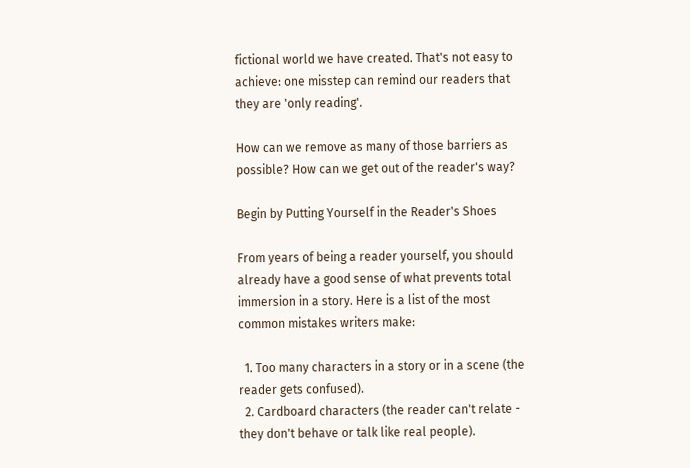fictional world we have created. That's not easy to achieve: one misstep can remind our readers that they are 'only reading'.

How can we remove as many of those barriers as possible? How can we get out of the reader's way?

Begin by Putting Yourself in the Reader's Shoes

From years of being a reader yourself, you should already have a good sense of what prevents total immersion in a story. Here is a list of the most common mistakes writers make:

  1. Too many characters in a story or in a scene (the reader gets confused).
  2. Cardboard characters (the reader can't relate - they don't behave or talk like real people).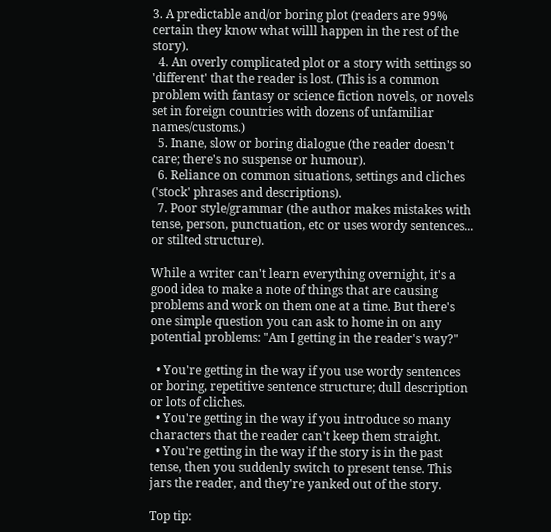3. A predictable and/or boring plot (readers are 99% certain they know what willl happen in the rest of the story).
  4. An overly complicated plot or a story with settings so 'different' that the reader is lost. (This is a common problem with fantasy or science fiction novels, or novels set in foreign countries with dozens of unfamiliar names/customs.)
  5. Inane, slow or boring dialogue (the reader doesn't care; there's no suspense or humour).
  6. Reliance on common situations, settings and cliches ('stock' phrases and descriptions).
  7. Poor style/grammar (the author makes mistakes with tense, person, punctuation, etc or uses wordy sentences... or stilted structure).

While a writer can't learn everything overnight, it's a good idea to make a note of things that are causing problems and work on them one at a time. But there's one simple question you can ask to home in on any potential problems: "Am I getting in the reader's way?"

  • You're getting in the way if you use wordy sentences or boring, repetitive sentence structure; dull description or lots of cliches.
  • You're getting in the way if you introduce so many characters that the reader can't keep them straight.
  • You're getting in the way if the story is in the past tense, then you suddenly switch to present tense. This jars the reader, and they're yanked out of the story.

Top tip: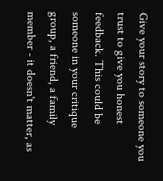Give your story to someone you trust to give you honest feedback. This could be someone in your critique group, a friend, a family member - it doesn't matter, as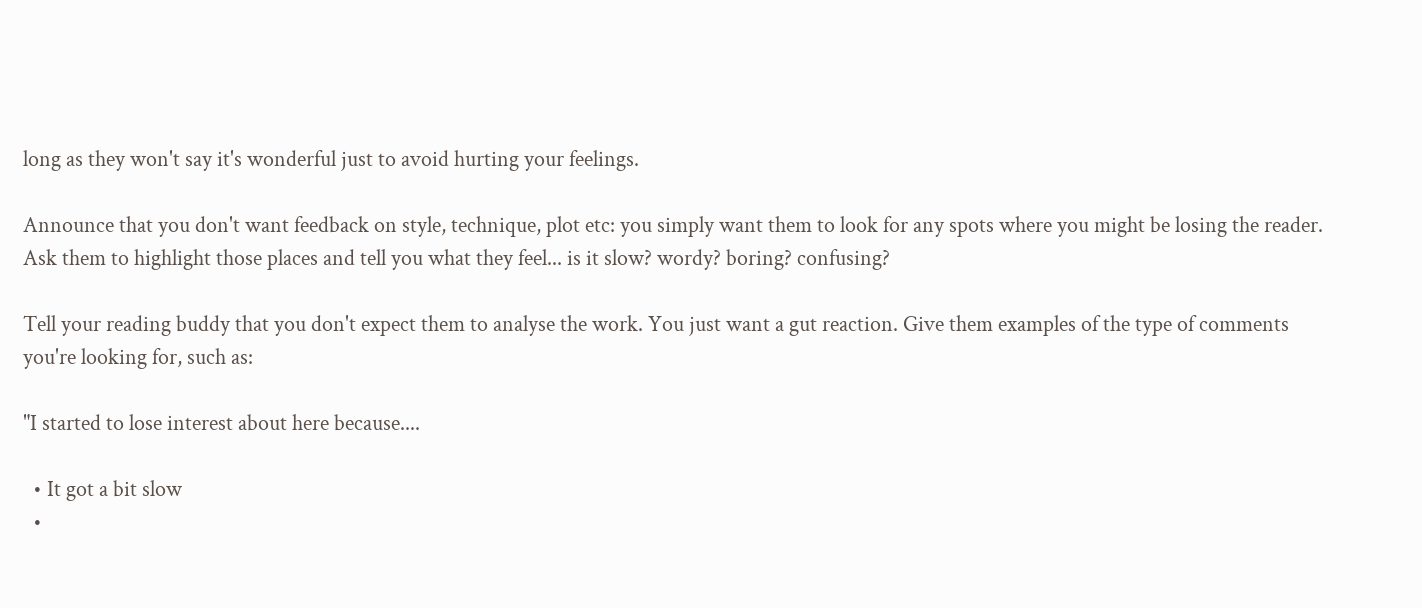long as they won't say it's wonderful just to avoid hurting your feelings.

Announce that you don't want feedback on style, technique, plot etc: you simply want them to look for any spots where you might be losing the reader. Ask them to highlight those places and tell you what they feel... is it slow? wordy? boring? confusing?

Tell your reading buddy that you don't expect them to analyse the work. You just want a gut reaction. Give them examples of the type of comments you're looking for, such as:

"I started to lose interest about here because....

  • It got a bit slow
  •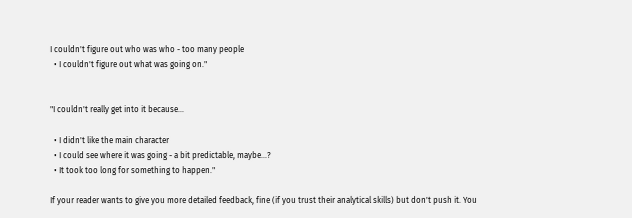I couldn't figure out who was who - too many people
  • I couldn't figure out what was going on."


"I couldn't really get into it because...

  • I didn't like the main character
  • I could see where it was going - a bit predictable, maybe...?
  • It took too long for something to happen."

If your reader wants to give you more detailed feedback, fine (if you trust their analytical skills) but don't push it. You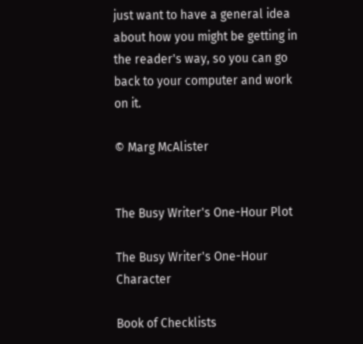just want to have a general idea about how you might be getting in the reader's way, so you can go back to your computer and work on it.

© Marg McAlister


The Busy Writer's One-Hour Plot

The Busy Writer's One-Hour Character

Book of Checklists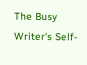The Busy Writer's Self-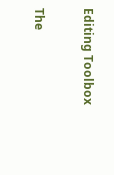Editing Toolbox

The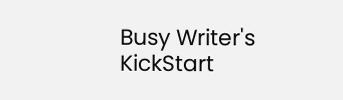Busy Writer's KickStart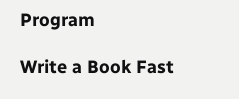Program

Write a Book Fast